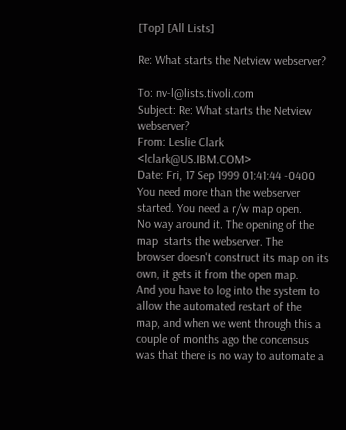[Top] [All Lists]

Re: What starts the Netview webserver?

To: nv-l@lists.tivoli.com
Subject: Re: What starts the Netview webserver?
From: Leslie Clark <lclark@US.IBM.COM>
Date: Fri, 17 Sep 1999 01:41:44 -0400
You need more than the webserver started. You need a r/w map open.
No way around it. The opening of the map  starts the webserver. The
browser doesn't construct its map on its own, it gets it from the open map.
And you have to log into the system to allow the automated restart of the
map, and when we went through this a couple of months ago the concensus
was that there is no way to automate a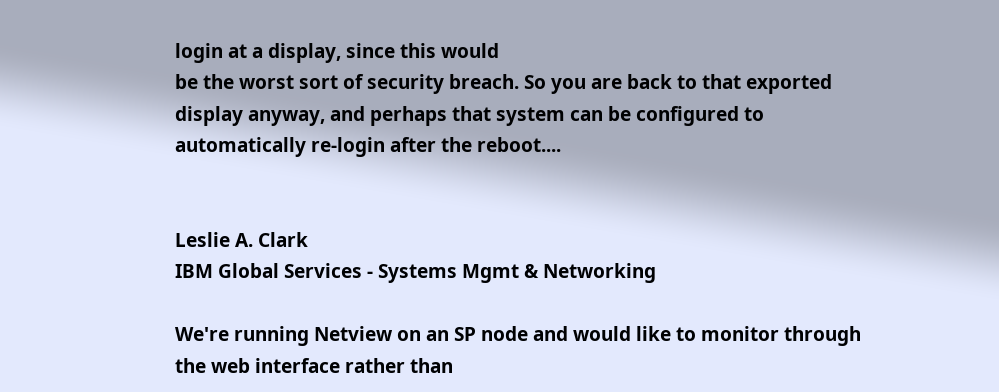login at a display, since this would
be the worst sort of security breach. So you are back to that exported
display anyway, and perhaps that system can be configured to
automatically re-login after the reboot....


Leslie A. Clark
IBM Global Services - Systems Mgmt & Networking

We're running Netview on an SP node and would like to monitor through
the web interface rather than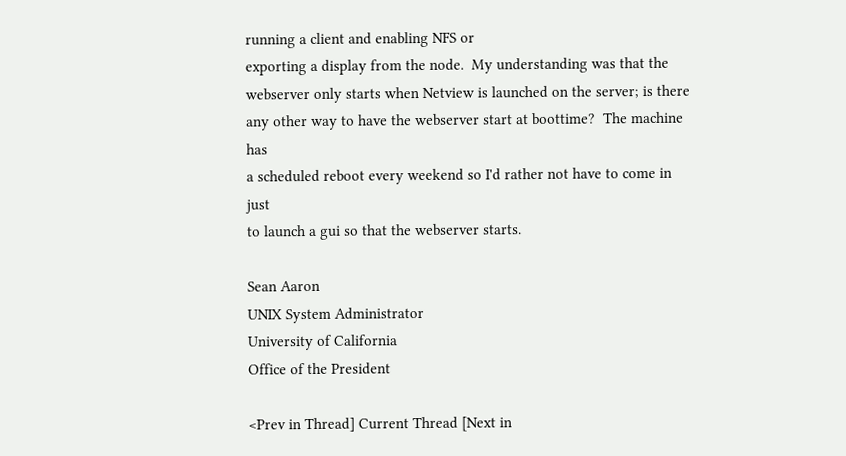running a client and enabling NFS or
exporting a display from the node.  My understanding was that the
webserver only starts when Netview is launched on the server; is there
any other way to have the webserver start at boottime?  The machine has
a scheduled reboot every weekend so I'd rather not have to come in just
to launch a gui so that the webserver starts.

Sean Aaron
UNIX System Administrator
University of California
Office of the President

<Prev in Thread] Current Thread [Next in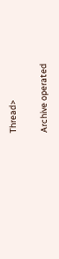Thread>

Archive operated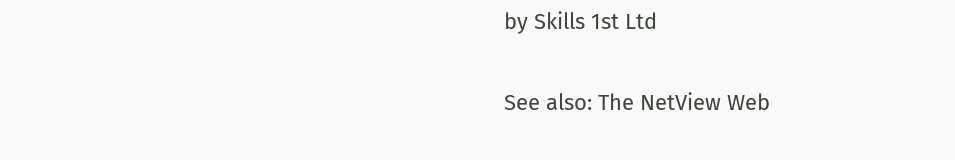by Skills 1st Ltd

See also: The NetView Web